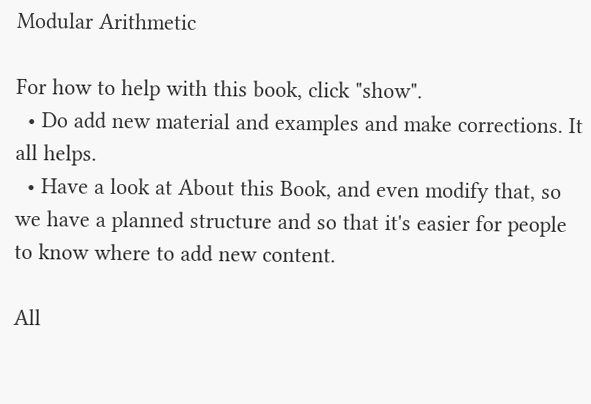Modular Arithmetic

For how to help with this book, click "show".
  • Do add new material and examples and make corrections. It all helps.
  • Have a look at About this Book, and even modify that, so we have a planned structure and so that it's easier for people to know where to add new content.

All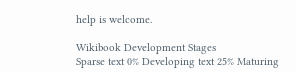help is welcome.

Wikibook Development Stages
Sparse text 0% Developing text 25% Maturing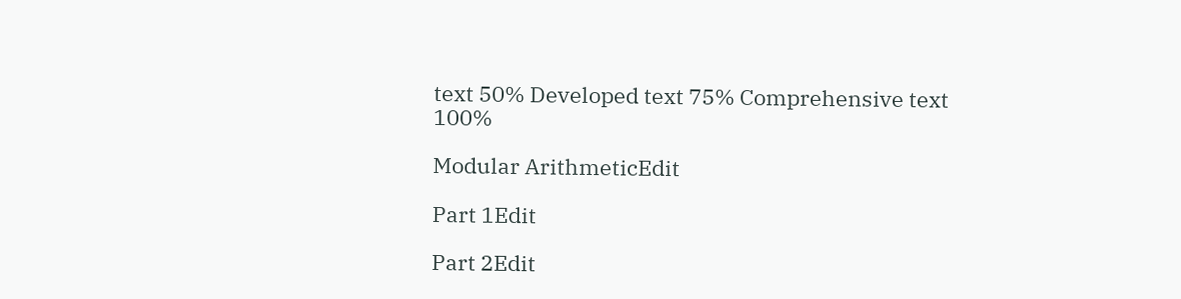text 50% Developed text 75% Comprehensive text 100%

Modular ArithmeticEdit

Part 1Edit

Part 2Edit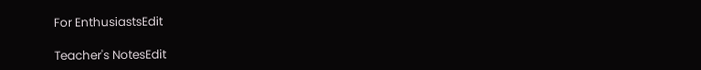For EnthusiastsEdit

Teacher's NotesEdit